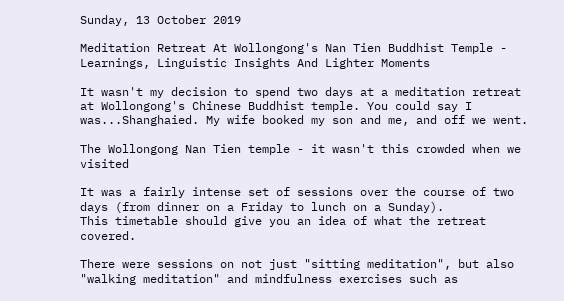Sunday, 13 October 2019

Meditation Retreat At Wollongong's Nan Tien Buddhist Temple - Learnings, Linguistic Insights And Lighter Moments

It wasn't my decision to spend two days at a meditation retreat at Wollongong's Chinese Buddhist temple. You could say I was...Shanghaied. My wife booked my son and me, and off we went.

The Wollongong Nan Tien temple - it wasn't this crowded when we visited

It was a fairly intense set of sessions over the course of two days (from dinner on a Friday to lunch on a Sunday).
This timetable should give you an idea of what the retreat covered.

There were sessions on not just "sitting meditation", but also "walking meditation" and mindfulness exercises such as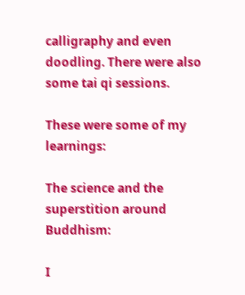calligraphy and even doodling. There were also some tai qi sessions.

These were some of my learnings:

The science and the superstition around Buddhism:

I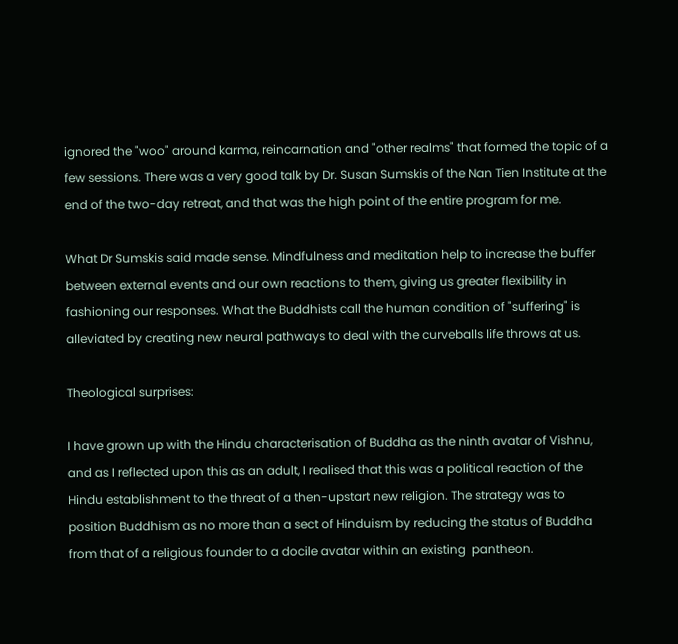ignored the "woo" around karma, reincarnation and "other realms" that formed the topic of a few sessions. There was a very good talk by Dr. Susan Sumskis of the Nan Tien Institute at the end of the two-day retreat, and that was the high point of the entire program for me.

What Dr Sumskis said made sense. Mindfulness and meditation help to increase the buffer between external events and our own reactions to them, giving us greater flexibility in fashioning our responses. What the Buddhists call the human condition of "suffering" is alleviated by creating new neural pathways to deal with the curveballs life throws at us.

Theological surprises:

I have grown up with the Hindu characterisation of Buddha as the ninth avatar of Vishnu, and as I reflected upon this as an adult, I realised that this was a political reaction of the Hindu establishment to the threat of a then-upstart new religion. The strategy was to position Buddhism as no more than a sect of Hinduism by reducing the status of Buddha from that of a religious founder to a docile avatar within an existing  pantheon.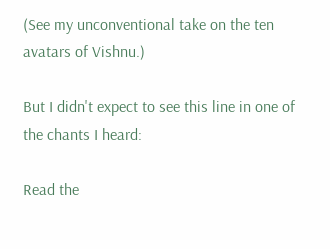(See my unconventional take on the ten avatars of Vishnu.)

But I didn't expect to see this line in one of the chants I heard:

Read the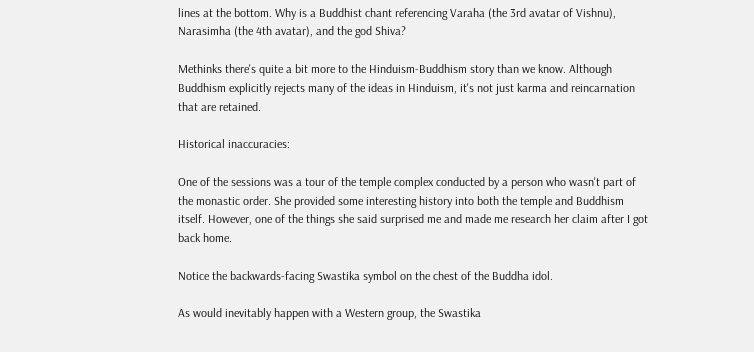lines at the bottom. Why is a Buddhist chant referencing Varaha (the 3rd avatar of Vishnu), Narasimha (the 4th avatar), and the god Shiva?

Methinks there's quite a bit more to the Hinduism-Buddhism story than we know. Although Buddhism explicitly rejects many of the ideas in Hinduism, it's not just karma and reincarnation that are retained.

Historical inaccuracies:

One of the sessions was a tour of the temple complex conducted by a person who wasn't part of the monastic order. She provided some interesting history into both the temple and Buddhism itself. However, one of the things she said surprised me and made me research her claim after I got back home.

Notice the backwards-facing Swastika symbol on the chest of the Buddha idol.

As would inevitably happen with a Western group, the Swastika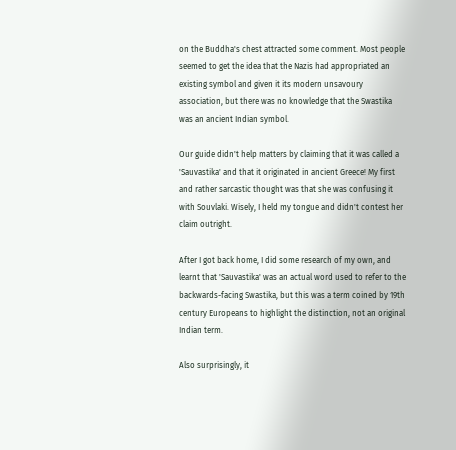on the Buddha's chest attracted some comment. Most people seemed to get the idea that the Nazis had appropriated an existing symbol and given it its modern unsavoury association, but there was no knowledge that the Swastika was an ancient Indian symbol.

Our guide didn't help matters by claiming that it was called a 'Sauvastika' and that it originated in ancient Greece! My first and rather sarcastic thought was that she was confusing it with Souvlaki. Wisely, I held my tongue and didn't contest her claim outright.

After I got back home, I did some research of my own, and learnt that 'Sauvastika' was an actual word used to refer to the backwards-facing Swastika, but this was a term coined by 19th century Europeans to highlight the distinction, not an original Indian term.

Also surprisingly, it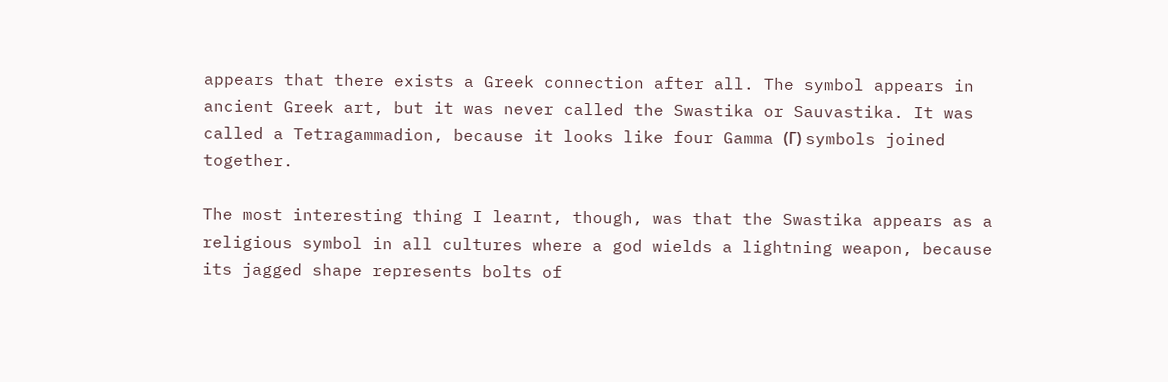appears that there exists a Greek connection after all. The symbol appears in ancient Greek art, but it was never called the Swastika or Sauvastika. It was called a Tetragammadion, because it looks like four Gamma (Γ) symbols joined together.

The most interesting thing I learnt, though, was that the Swastika appears as a religious symbol in all cultures where a god wields a lightning weapon, because its jagged shape represents bolts of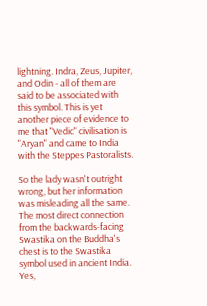lightning. Indra, Zeus, Jupiter, and Odin - all of them are said to be associated with this symbol. This is yet another piece of evidence to me that "Vedic" civilisation is "Aryan" and came to India with the Steppes Pastoralists.

So the lady wasn't outright wrong, but her information was misleading all the same. The most direct connection from the backwards-facing Swastika on the Buddha's chest is to the Swastika symbol used in ancient India. Yes,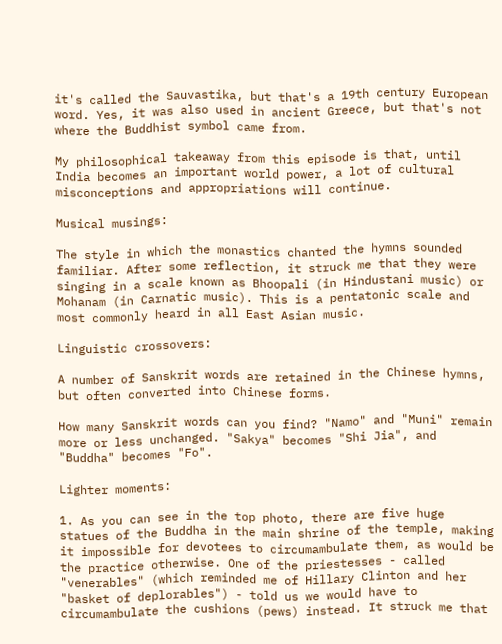it's called the Sauvastika, but that's a 19th century European word. Yes, it was also used in ancient Greece, but that's not where the Buddhist symbol came from.

My philosophical takeaway from this episode is that, until India becomes an important world power, a lot of cultural misconceptions and appropriations will continue.

Musical musings:

The style in which the monastics chanted the hymns sounded familiar. After some reflection, it struck me that they were singing in a scale known as Bhoopali (in Hindustani music) or Mohanam (in Carnatic music). This is a pentatonic scale and most commonly heard in all East Asian music.

Linguistic crossovers:

A number of Sanskrit words are retained in the Chinese hymns, but often converted into Chinese forms.

How many Sanskrit words can you find? "Namo" and "Muni" remain more or less unchanged. "Sakya" becomes "Shi Jia", and "Buddha" becomes "Fo".

Lighter moments:

1. As you can see in the top photo, there are five huge statues of the Buddha in the main shrine of the temple, making it impossible for devotees to circumambulate them, as would be the practice otherwise. One of the priestesses - called "venerables" (which reminded me of Hillary Clinton and her "basket of deplorables") - told us we would have to circumambulate the cushions (pews) instead. It struck me that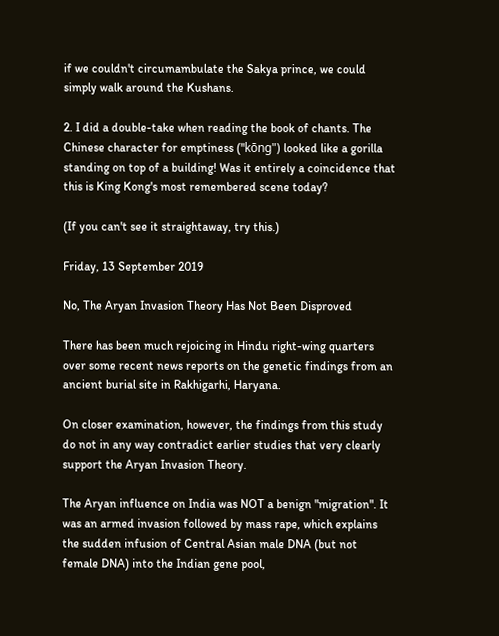if we couldn't circumambulate the Sakya prince, we could simply walk around the Kushans.

2. I did a double-take when reading the book of chants. The Chinese character for emptiness ("kōng") looked like a gorilla standing on top of a building! Was it entirely a coincidence that this is King Kong's most remembered scene today?

(If you can't see it straightaway, try this.)

Friday, 13 September 2019

No, The Aryan Invasion Theory Has Not Been Disproved

There has been much rejoicing in Hindu right-wing quarters over some recent news reports on the genetic findings from an ancient burial site in Rakhigarhi, Haryana.

On closer examination, however, the findings from this study do not in any way contradict earlier studies that very clearly support the Aryan Invasion Theory.

The Aryan influence on India was NOT a benign "migration". It was an armed invasion followed by mass rape, which explains the sudden infusion of Central Asian male DNA (but not female DNA) into the Indian gene pool,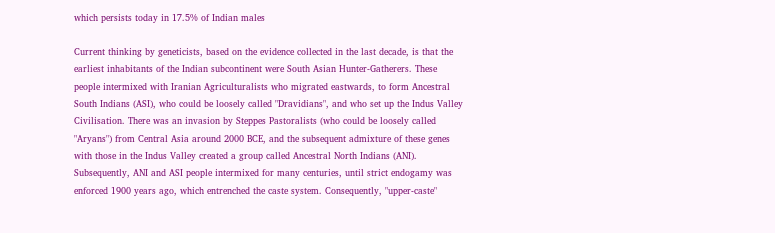which persists today in 17.5% of Indian males

Current thinking by geneticists, based on the evidence collected in the last decade, is that the earliest inhabitants of the Indian subcontinent were South Asian Hunter-Gatherers. These people intermixed with Iranian Agriculturalists who migrated eastwards, to form Ancestral South Indians (ASI), who could be loosely called "Dravidians", and who set up the Indus Valley Civilisation. There was an invasion by Steppes Pastoralists (who could be loosely called "Aryans") from Central Asia around 2000 BCE, and the subsequent admixture of these genes with those in the Indus Valley created a group called Ancestral North Indians (ANI). Subsequently, ANI and ASI people intermixed for many centuries, until strict endogamy was enforced 1900 years ago, which entrenched the caste system. Consequently, "upper-caste"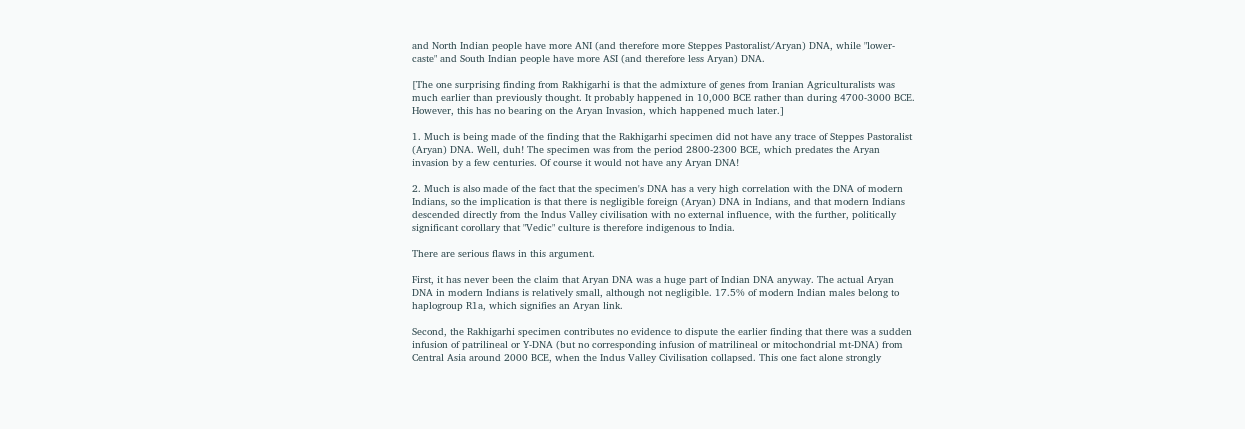and North Indian people have more ANI (and therefore more Steppes Pastoralist/Aryan) DNA, while "lower-caste" and South Indian people have more ASI (and therefore less Aryan) DNA.

[The one surprising finding from Rakhigarhi is that the admixture of genes from Iranian Agriculturalists was much earlier than previously thought. It probably happened in 10,000 BCE rather than during 4700-3000 BCE. However, this has no bearing on the Aryan Invasion, which happened much later.]

1. Much is being made of the finding that the Rakhigarhi specimen did not have any trace of Steppes Pastoralist (Aryan) DNA. Well, duh! The specimen was from the period 2800-2300 BCE, which predates the Aryan invasion by a few centuries. Of course it would not have any Aryan DNA!

2. Much is also made of the fact that the specimen's DNA has a very high correlation with the DNA of modern Indians, so the implication is that there is negligible foreign (Aryan) DNA in Indians, and that modern Indians descended directly from the Indus Valley civilisation with no external influence, with the further, politically significant corollary that "Vedic" culture is therefore indigenous to India.

There are serious flaws in this argument.

First, it has never been the claim that Aryan DNA was a huge part of Indian DNA anyway. The actual Aryan DNA in modern Indians is relatively small, although not negligible. 17.5% of modern Indian males belong to haplogroup R1a, which signifies an Aryan link.

Second, the Rakhigarhi specimen contributes no evidence to dispute the earlier finding that there was a sudden infusion of patrilineal or Y-DNA (but no corresponding infusion of matrilineal or mitochondrial mt-DNA) from Central Asia around 2000 BCE, when the Indus Valley Civilisation collapsed. This one fact alone strongly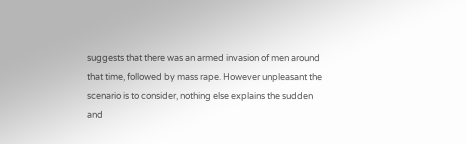suggests that there was an armed invasion of men around that time, followed by mass rape. However unpleasant the scenario is to consider, nothing else explains the sudden and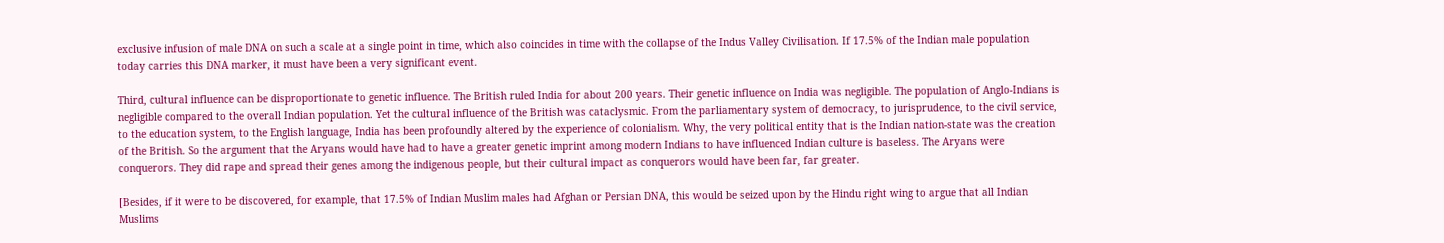exclusive infusion of male DNA on such a scale at a single point in time, which also coincides in time with the collapse of the Indus Valley Civilisation. If 17.5% of the Indian male population today carries this DNA marker, it must have been a very significant event.

Third, cultural influence can be disproportionate to genetic influence. The British ruled India for about 200 years. Their genetic influence on India was negligible. The population of Anglo-Indians is negligible compared to the overall Indian population. Yet the cultural influence of the British was cataclysmic. From the parliamentary system of democracy, to jurisprudence, to the civil service, to the education system, to the English language, India has been profoundly altered by the experience of colonialism. Why, the very political entity that is the Indian nation-state was the creation of the British. So the argument that the Aryans would have had to have a greater genetic imprint among modern Indians to have influenced Indian culture is baseless. The Aryans were conquerors. They did rape and spread their genes among the indigenous people, but their cultural impact as conquerors would have been far, far greater.

[Besides, if it were to be discovered, for example, that 17.5% of Indian Muslim males had Afghan or Persian DNA, this would be seized upon by the Hindu right wing to argue that all Indian Muslims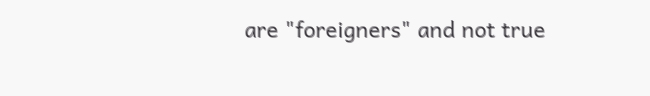are "foreigners" and not true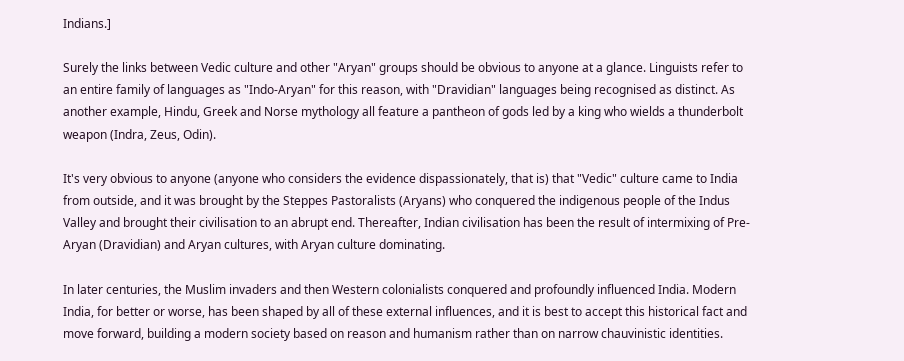Indians.]

Surely the links between Vedic culture and other "Aryan" groups should be obvious to anyone at a glance. Linguists refer to an entire family of languages as "Indo-Aryan" for this reason, with "Dravidian" languages being recognised as distinct. As another example, Hindu, Greek and Norse mythology all feature a pantheon of gods led by a king who wields a thunderbolt weapon (Indra, Zeus, Odin).

It's very obvious to anyone (anyone who considers the evidence dispassionately, that is) that "Vedic" culture came to India from outside, and it was brought by the Steppes Pastoralists (Aryans) who conquered the indigenous people of the Indus Valley and brought their civilisation to an abrupt end. Thereafter, Indian civilisation has been the result of intermixing of Pre-Aryan (Dravidian) and Aryan cultures, with Aryan culture dominating.

In later centuries, the Muslim invaders and then Western colonialists conquered and profoundly influenced India. Modern India, for better or worse, has been shaped by all of these external influences, and it is best to accept this historical fact and move forward, building a modern society based on reason and humanism rather than on narrow chauvinistic identities.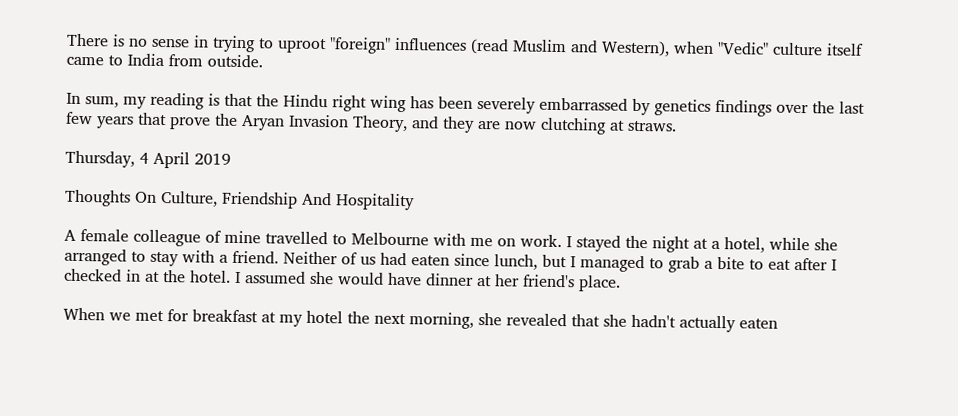There is no sense in trying to uproot "foreign" influences (read Muslim and Western), when "Vedic" culture itself came to India from outside.

In sum, my reading is that the Hindu right wing has been severely embarrassed by genetics findings over the last few years that prove the Aryan Invasion Theory, and they are now clutching at straws.

Thursday, 4 April 2019

Thoughts On Culture, Friendship And Hospitality

A female colleague of mine travelled to Melbourne with me on work. I stayed the night at a hotel, while she arranged to stay with a friend. Neither of us had eaten since lunch, but I managed to grab a bite to eat after I checked in at the hotel. I assumed she would have dinner at her friend's place.

When we met for breakfast at my hotel the next morning, she revealed that she hadn't actually eaten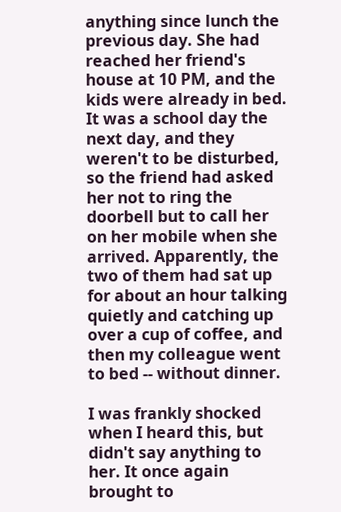anything since lunch the previous day. She had reached her friend's house at 10 PM, and the kids were already in bed. It was a school day the next day, and they weren't to be disturbed, so the friend had asked her not to ring the doorbell but to call her on her mobile when she arrived. Apparently, the two of them had sat up for about an hour talking quietly and catching up over a cup of coffee, and then my colleague went to bed -- without dinner.

I was frankly shocked when I heard this, but didn't say anything to her. It once again brought to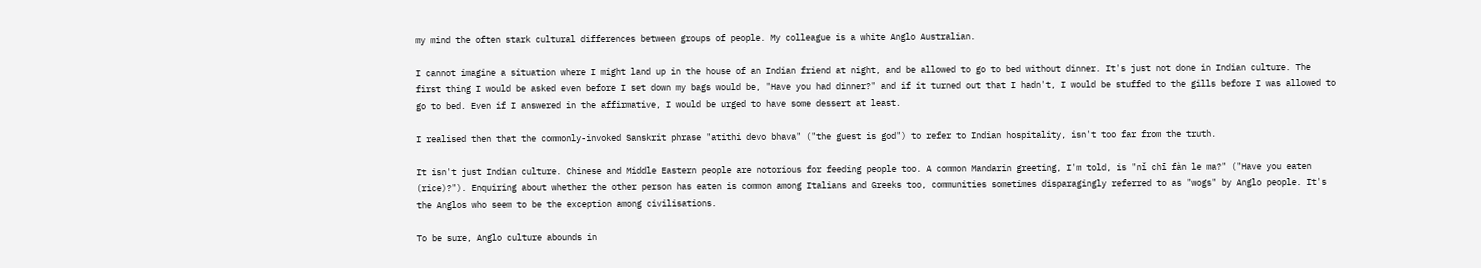my mind the often stark cultural differences between groups of people. My colleague is a white Anglo Australian.

I cannot imagine a situation where I might land up in the house of an Indian friend at night, and be allowed to go to bed without dinner. It's just not done in Indian culture. The first thing I would be asked even before I set down my bags would be, "Have you had dinner?" and if it turned out that I hadn't, I would be stuffed to the gills before I was allowed to go to bed. Even if I answered in the affirmative, I would be urged to have some dessert at least.

I realised then that the commonly-invoked Sanskrit phrase "atithi devo bhava" ("the guest is god") to refer to Indian hospitality, isn't too far from the truth.

It isn't just Indian culture. Chinese and Middle Eastern people are notorious for feeding people too. A common Mandarin greeting, I'm told, is "nǐ chī fàn le ma?" ("Have you eaten (rice)?"). Enquiring about whether the other person has eaten is common among Italians and Greeks too, communities sometimes disparagingly referred to as "wogs" by Anglo people. It's the Anglos who seem to be the exception among civilisations.

To be sure, Anglo culture abounds in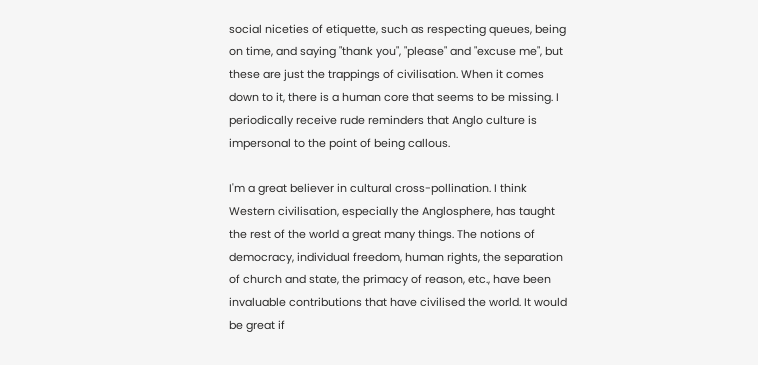social niceties of etiquette, such as respecting queues, being on time, and saying "thank you", "please" and "excuse me", but these are just the trappings of civilisation. When it comes down to it, there is a human core that seems to be missing. I periodically receive rude reminders that Anglo culture is impersonal to the point of being callous.

I'm a great believer in cultural cross-pollination. I think Western civilisation, especially the Anglosphere, has taught the rest of the world a great many things. The notions of democracy, individual freedom, human rights, the separation of church and state, the primacy of reason, etc., have been invaluable contributions that have civilised the world. It would be great if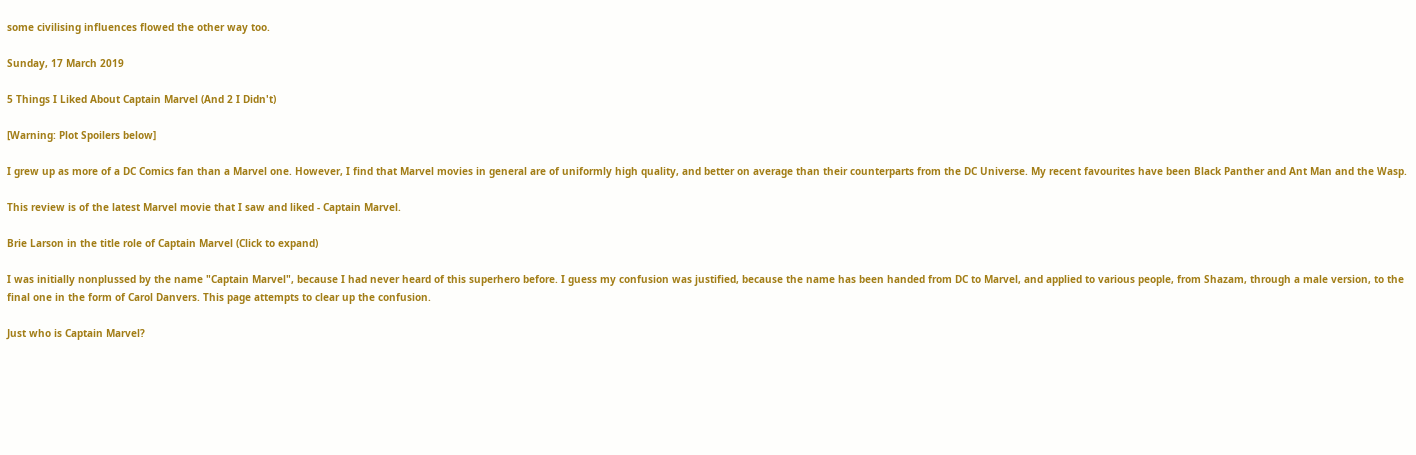some civilising influences flowed the other way too.

Sunday, 17 March 2019

5 Things I Liked About Captain Marvel (And 2 I Didn't)

[Warning: Plot Spoilers below]

I grew up as more of a DC Comics fan than a Marvel one. However, I find that Marvel movies in general are of uniformly high quality, and better on average than their counterparts from the DC Universe. My recent favourites have been Black Panther and Ant Man and the Wasp.

This review is of the latest Marvel movie that I saw and liked - Captain Marvel.

Brie Larson in the title role of Captain Marvel (Click to expand)

I was initially nonplussed by the name "Captain Marvel", because I had never heard of this superhero before. I guess my confusion was justified, because the name has been handed from DC to Marvel, and applied to various people, from Shazam, through a male version, to the final one in the form of Carol Danvers. This page attempts to clear up the confusion.

Just who is Captain Marvel?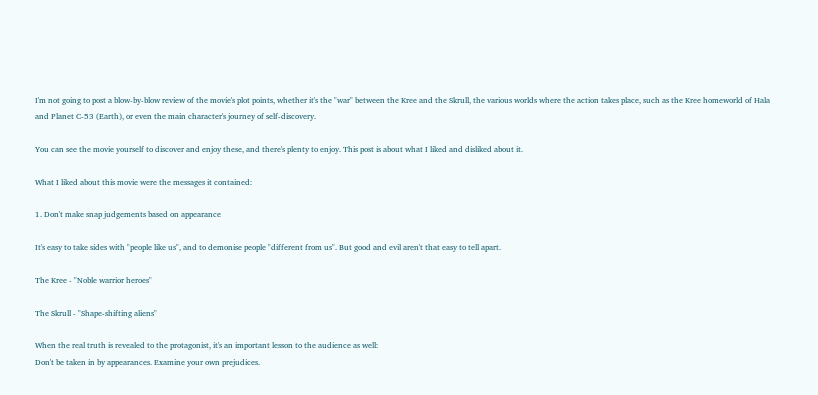I'm not going to post a blow-by-blow review of the movie's plot points, whether it's the "war" between the Kree and the Skrull, the various worlds where the action takes place, such as the Kree homeworld of Hala and Planet C-53 (Earth), or even the main character's journey of self-discovery.

You can see the movie yourself to discover and enjoy these, and there's plenty to enjoy. This post is about what I liked and disliked about it.

What I liked about this movie were the messages it contained:

1. Don't make snap judgements based on appearance

It's easy to take sides with "people like us", and to demonise people "different from us". But good and evil aren't that easy to tell apart.

The Kree - "Noble warrior heroes"

The Skrull - "Shape-shifting aliens"

When the real truth is revealed to the protagonist, it's an important lesson to the audience as well:
Don't be taken in by appearances. Examine your own prejudices.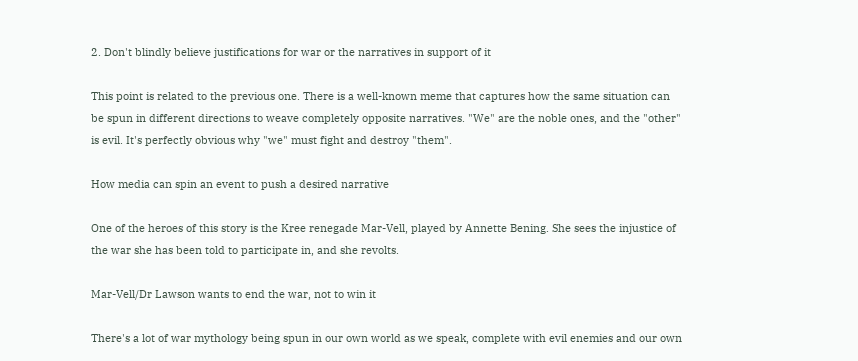2. Don't blindly believe justifications for war or the narratives in support of it

This point is related to the previous one. There is a well-known meme that captures how the same situation can be spun in different directions to weave completely opposite narratives. "We" are the noble ones, and the "other" is evil. It's perfectly obvious why "we" must fight and destroy "them".

How media can spin an event to push a desired narrative

One of the heroes of this story is the Kree renegade Mar-Vell, played by Annette Bening. She sees the injustice of the war she has been told to participate in, and she revolts.

Mar-Vell/Dr Lawson wants to end the war, not to win it

There's a lot of war mythology being spun in our own world as we speak, complete with evil enemies and our own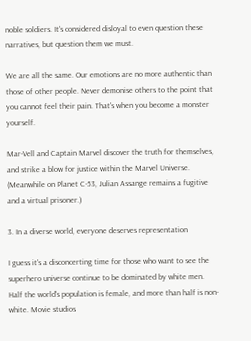noble soldiers. It's considered disloyal to even question these narratives, but question them we must.

We are all the same. Our emotions are no more authentic than those of other people. Never demonise others to the point that you cannot feel their pain. That's when you become a monster yourself.

Mar-Vell and Captain Marvel discover the truth for themselves, and strike a blow for justice within the Marvel Universe. (Meanwhile on Planet C-53, Julian Assange remains a fugitive and a virtual prisoner.)

3. In a diverse world, everyone deserves representation

I guess it's a disconcerting time for those who want to see the superhero universe continue to be dominated by white men. Half the world's population is female, and more than half is non-white. Movie studios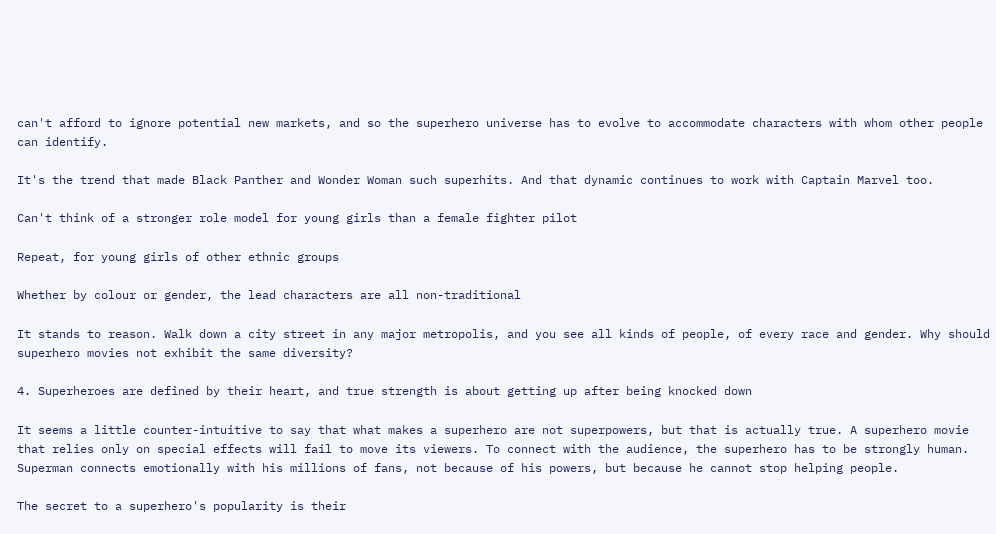can't afford to ignore potential new markets, and so the superhero universe has to evolve to accommodate characters with whom other people can identify.

It's the trend that made Black Panther and Wonder Woman such superhits. And that dynamic continues to work with Captain Marvel too.

Can't think of a stronger role model for young girls than a female fighter pilot

Repeat, for young girls of other ethnic groups

Whether by colour or gender, the lead characters are all non-traditional

It stands to reason. Walk down a city street in any major metropolis, and you see all kinds of people, of every race and gender. Why should superhero movies not exhibit the same diversity?

4. Superheroes are defined by their heart, and true strength is about getting up after being knocked down

It seems a little counter-intuitive to say that what makes a superhero are not superpowers, but that is actually true. A superhero movie that relies only on special effects will fail to move its viewers. To connect with the audience, the superhero has to be strongly human. Superman connects emotionally with his millions of fans, not because of his powers, but because he cannot stop helping people.

The secret to a superhero's popularity is their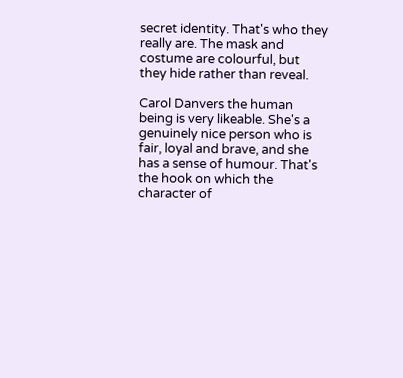secret identity. That's who they really are. The mask and costume are colourful, but they hide rather than reveal.

Carol Danvers the human being is very likeable. She's a genuinely nice person who is fair, loyal and brave, and she has a sense of humour. That's the hook on which the character of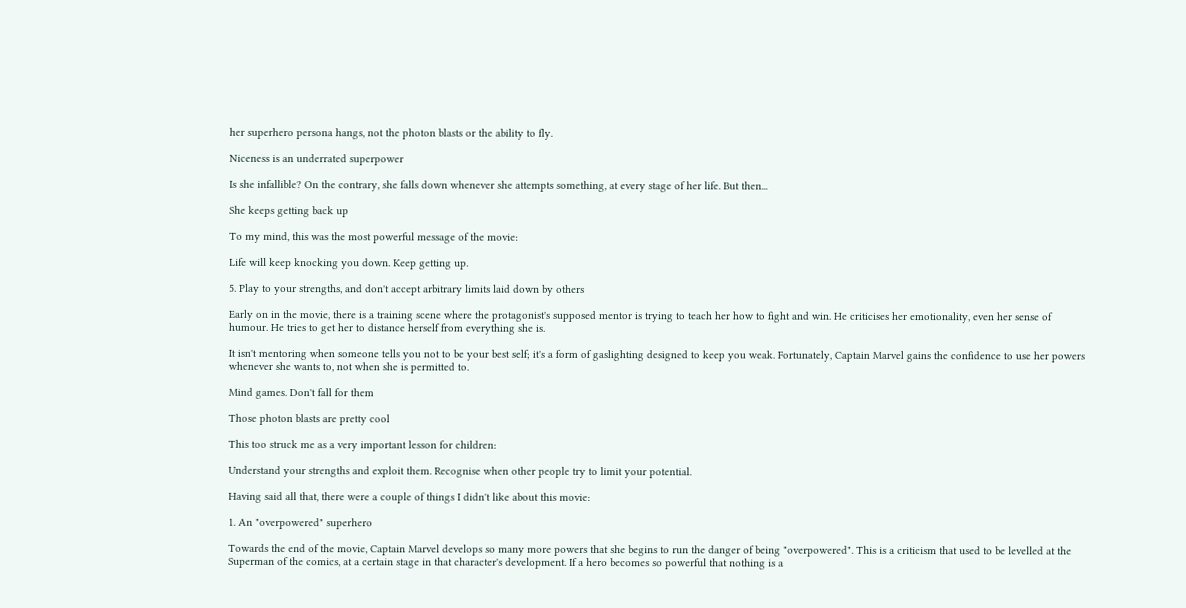her superhero persona hangs, not the photon blasts or the ability to fly.

Niceness is an underrated superpower

Is she infallible? On the contrary, she falls down whenever she attempts something, at every stage of her life. But then...

She keeps getting back up

To my mind, this was the most powerful message of the movie:

Life will keep knocking you down. Keep getting up.

5. Play to your strengths, and don't accept arbitrary limits laid down by others

Early on in the movie, there is a training scene where the protagonist's supposed mentor is trying to teach her how to fight and win. He criticises her emotionality, even her sense of humour. He tries to get her to distance herself from everything she is.

It isn't mentoring when someone tells you not to be your best self; it's a form of gaslighting designed to keep you weak. Fortunately, Captain Marvel gains the confidence to use her powers whenever she wants to, not when she is permitted to.

Mind games. Don't fall for them

Those photon blasts are pretty cool

This too struck me as a very important lesson for children:

Understand your strengths and exploit them. Recognise when other people try to limit your potential.

Having said all that, there were a couple of things I didn't like about this movie:

1. An "overpowered" superhero

Towards the end of the movie, Captain Marvel develops so many more powers that she begins to run the danger of being "overpowered". This is a criticism that used to be levelled at the Superman of the comics, at a certain stage in that character's development. If a hero becomes so powerful that nothing is a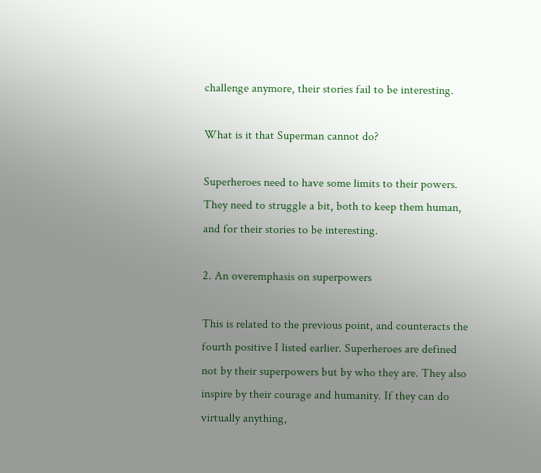challenge anymore, their stories fail to be interesting.

What is it that Superman cannot do?

Superheroes need to have some limits to their powers. They need to struggle a bit, both to keep them human, and for their stories to be interesting.

2. An overemphasis on superpowers

This is related to the previous point, and counteracts the fourth positive I listed earlier. Superheroes are defined not by their superpowers but by who they are. They also inspire by their courage and humanity. If they can do virtually anything,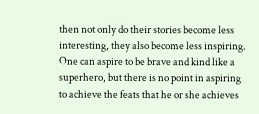then not only do their stories become less interesting, they also become less inspiring. One can aspire to be brave and kind like a superhero, but there is no point in aspiring to achieve the feats that he or she achieves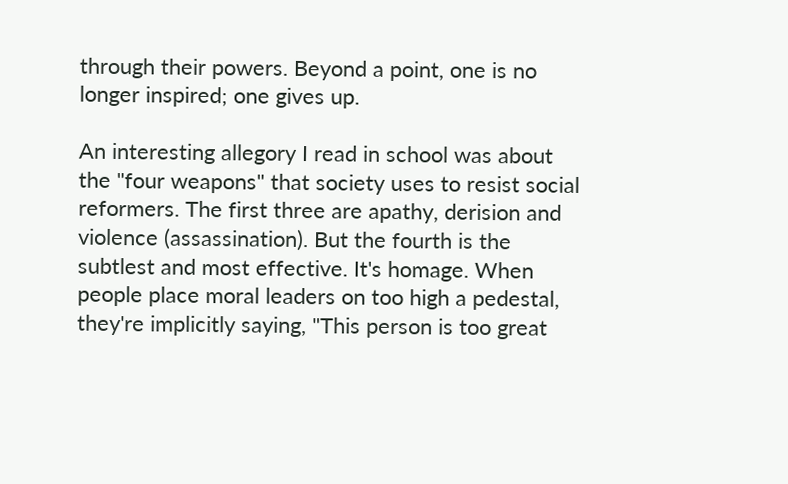through their powers. Beyond a point, one is no longer inspired; one gives up.

An interesting allegory I read in school was about the "four weapons" that society uses to resist social reformers. The first three are apathy, derision and violence (assassination). But the fourth is the subtlest and most effective. It's homage. When people place moral leaders on too high a pedestal, they're implicitly saying, "This person is too great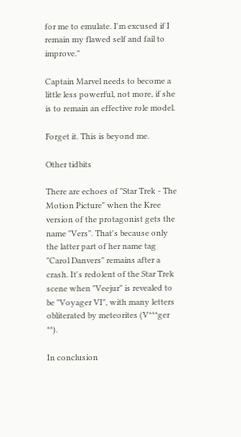for me to emulate. I'm excused if I remain my flawed self and fail to improve."

Captain Marvel needs to become a little less powerful, not more, if she is to remain an effective role model.

Forget it. This is beyond me.

Other tidbits

There are echoes of "Star Trek - The Motion Picture" when the Kree version of the protagonist gets the name "Vers". That's because only the latter part of her name tag "Carol Danvers" remains after a crash. It's redolent of the Star Trek scene when "Veejur" is revealed to be "Voyager VI", with many letters obliterated by meteorites (V***ger **).

In conclusion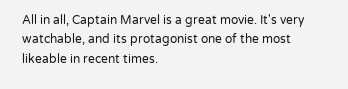All in all, Captain Marvel is a great movie. It's very watchable, and its protagonist one of the most likeable in recent times.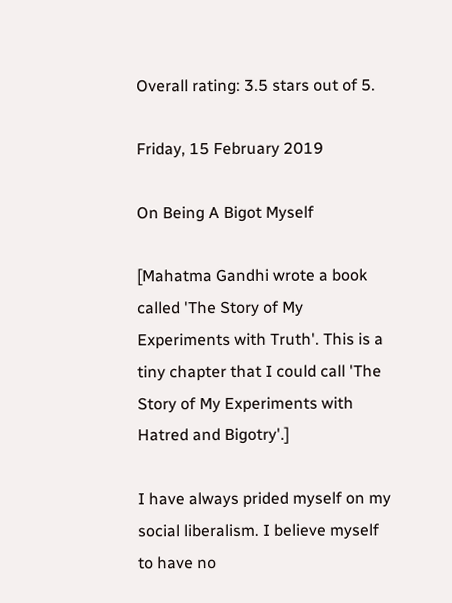Overall rating: 3.5 stars out of 5.

Friday, 15 February 2019

On Being A Bigot Myself

[Mahatma Gandhi wrote a book called 'The Story of My Experiments with Truth'. This is a tiny chapter that I could call 'The Story of My Experiments with Hatred and Bigotry'.]

I have always prided myself on my social liberalism. I believe myself to have no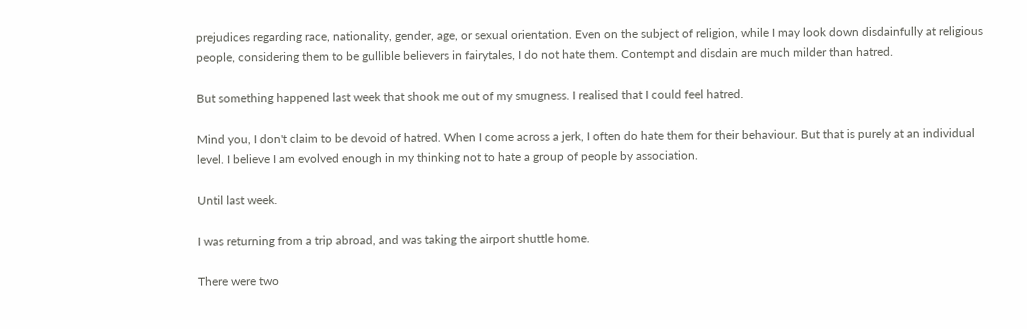prejudices regarding race, nationality, gender, age, or sexual orientation. Even on the subject of religion, while I may look down disdainfully at religious people, considering them to be gullible believers in fairytales, I do not hate them. Contempt and disdain are much milder than hatred.

But something happened last week that shook me out of my smugness. I realised that I could feel hatred.

Mind you, I don't claim to be devoid of hatred. When I come across a jerk, I often do hate them for their behaviour. But that is purely at an individual level. I believe I am evolved enough in my thinking not to hate a group of people by association.

Until last week.

I was returning from a trip abroad, and was taking the airport shuttle home.

There were two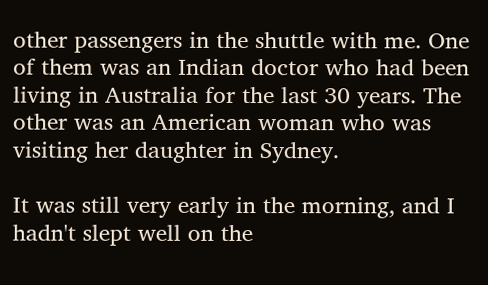other passengers in the shuttle with me. One of them was an Indian doctor who had been living in Australia for the last 30 years. The other was an American woman who was visiting her daughter in Sydney.

It was still very early in the morning, and I hadn't slept well on the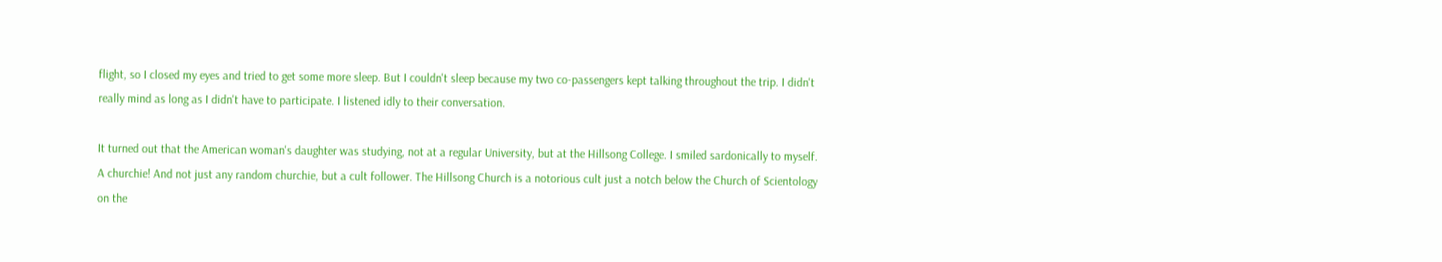flight, so I closed my eyes and tried to get some more sleep. But I couldn't sleep because my two co-passengers kept talking throughout the trip. I didn't really mind as long as I didn't have to participate. I listened idly to their conversation.

It turned out that the American woman's daughter was studying, not at a regular University, but at the Hillsong College. I smiled sardonically to myself. A churchie! And not just any random churchie, but a cult follower. The Hillsong Church is a notorious cult just a notch below the Church of Scientology on the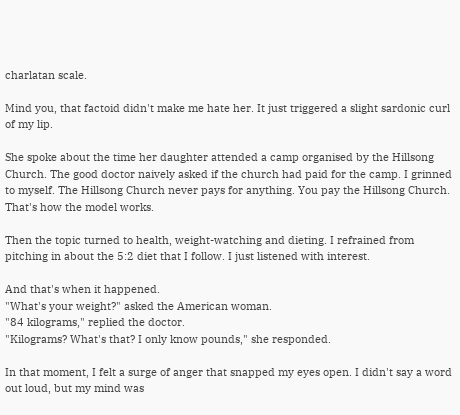charlatan scale.

Mind you, that factoid didn't make me hate her. It just triggered a slight sardonic curl of my lip.

She spoke about the time her daughter attended a camp organised by the Hillsong Church. The good doctor naively asked if the church had paid for the camp. I grinned to myself. The Hillsong Church never pays for anything. You pay the Hillsong Church. That's how the model works.

Then the topic turned to health, weight-watching and dieting. I refrained from pitching in about the 5:2 diet that I follow. I just listened with interest.

And that's when it happened.
"What's your weight?" asked the American woman.
"84 kilograms," replied the doctor.
"Kilograms? What's that? I only know pounds," she responded.

In that moment, I felt a surge of anger that snapped my eyes open. I didn't say a word out loud, but my mind was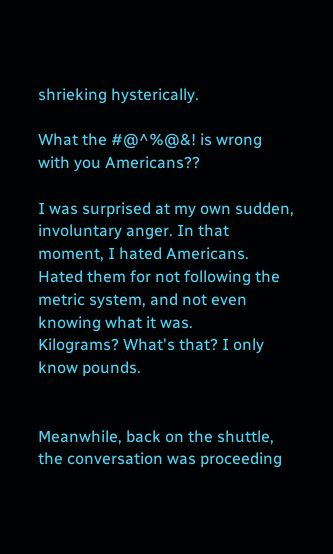shrieking hysterically.

What the #@^%@&! is wrong with you Americans??

I was surprised at my own sudden, involuntary anger. In that moment, I hated Americans. Hated them for not following the metric system, and not even knowing what it was.
Kilograms? What's that? I only know pounds.


Meanwhile, back on the shuttle, the conversation was proceeding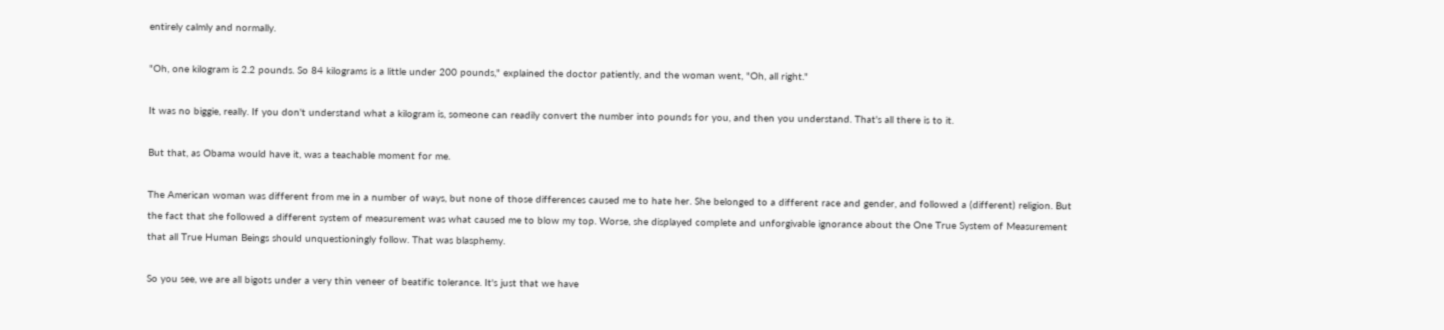entirely calmly and normally.

"Oh, one kilogram is 2.2 pounds. So 84 kilograms is a little under 200 pounds," explained the doctor patiently, and the woman went, "Oh, all right."

It was no biggie, really. If you don't understand what a kilogram is, someone can readily convert the number into pounds for you, and then you understand. That's all there is to it.

But that, as Obama would have it, was a teachable moment for me.

The American woman was different from me in a number of ways, but none of those differences caused me to hate her. She belonged to a different race and gender, and followed a (different) religion. But the fact that she followed a different system of measurement was what caused me to blow my top. Worse, she displayed complete and unforgivable ignorance about the One True System of Measurement that all True Human Beings should unquestioningly follow. That was blasphemy.

So you see, we are all bigots under a very thin veneer of beatific tolerance. It's just that we have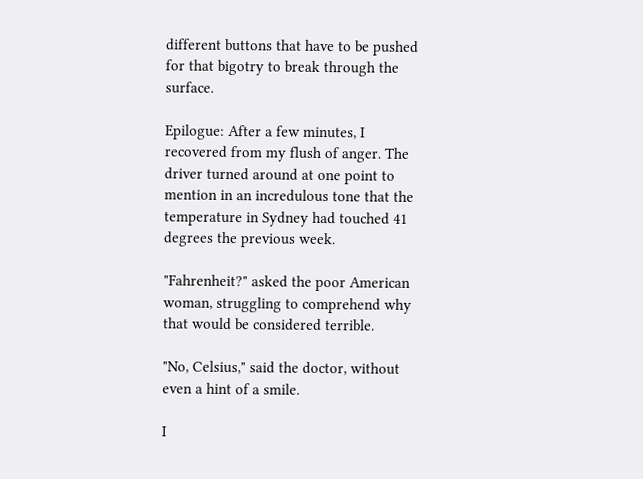different buttons that have to be pushed for that bigotry to break through the surface.

Epilogue: After a few minutes, I recovered from my flush of anger. The driver turned around at one point to mention in an incredulous tone that the temperature in Sydney had touched 41 degrees the previous week.

"Fahrenheit?" asked the poor American woman, struggling to comprehend why that would be considered terrible.

"No, Celsius," said the doctor, without even a hint of a smile.

I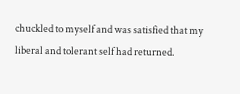chuckled to myself and was satisfied that my liberal and tolerant self had returned.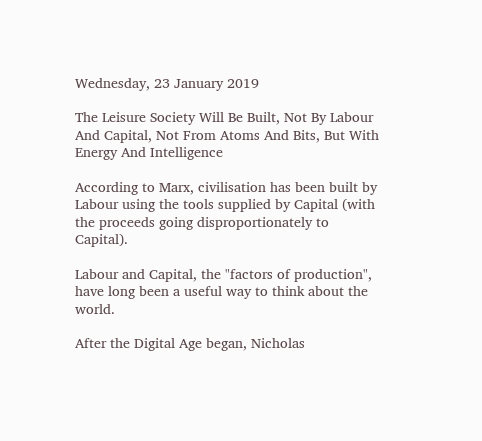Wednesday, 23 January 2019

The Leisure Society Will Be Built, Not By Labour And Capital, Not From Atoms And Bits, But With Energy And Intelligence

According to Marx, civilisation has been built by Labour using the tools supplied by Capital (with the proceeds going disproportionately to Capital).

Labour and Capital, the "factors of production", have long been a useful way to think about the world.

After the Digital Age began, Nicholas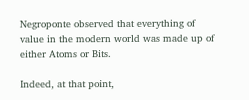Negroponte observed that everything of value in the modern world was made up of either Atoms or Bits.

Indeed, at that point,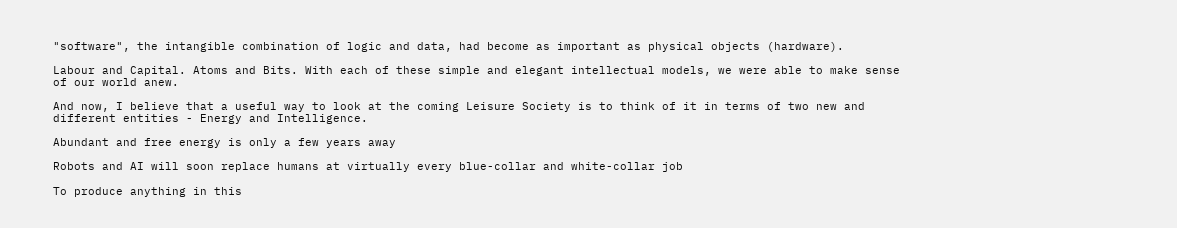"software", the intangible combination of logic and data, had become as important as physical objects (hardware).

Labour and Capital. Atoms and Bits. With each of these simple and elegant intellectual models, we were able to make sense of our world anew.

And now, I believe that a useful way to look at the coming Leisure Society is to think of it in terms of two new and different entities - Energy and Intelligence.

Abundant and free energy is only a few years away

Robots and AI will soon replace humans at virtually every blue-collar and white-collar job

To produce anything in this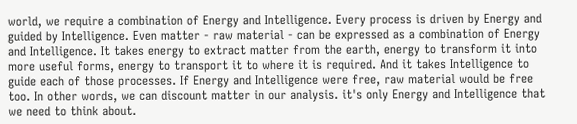world, we require a combination of Energy and Intelligence. Every process is driven by Energy and guided by Intelligence. Even matter - raw material - can be expressed as a combination of Energy and Intelligence. It takes energy to extract matter from the earth, energy to transform it into more useful forms, energy to transport it to where it is required. And it takes Intelligence to guide each of those processes. If Energy and Intelligence were free, raw material would be free too. In other words, we can discount matter in our analysis. it's only Energy and Intelligence that we need to think about.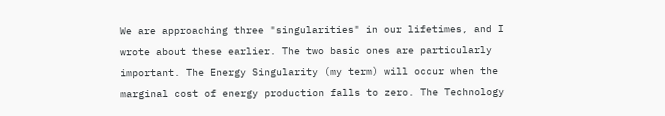We are approaching three "singularities" in our lifetimes, and I wrote about these earlier. The two basic ones are particularly important. The Energy Singularity (my term) will occur when the marginal cost of energy production falls to zero. The Technology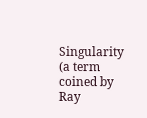Singularity (a term coined by Ray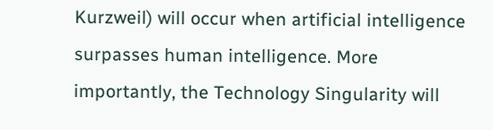Kurzweil) will occur when artificial intelligence surpasses human intelligence. More importantly, the Technology Singularity will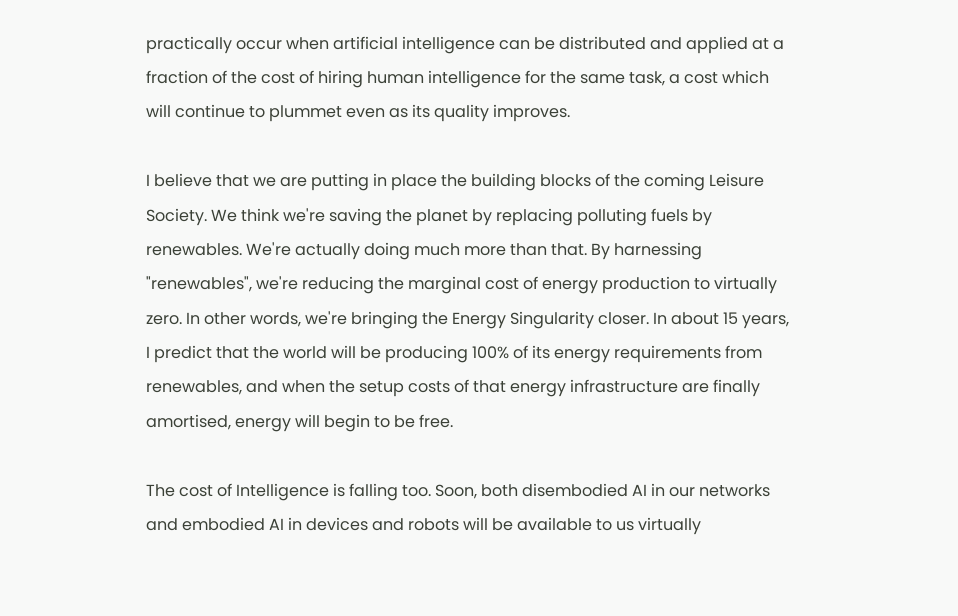practically occur when artificial intelligence can be distributed and applied at a fraction of the cost of hiring human intelligence for the same task, a cost which will continue to plummet even as its quality improves.

I believe that we are putting in place the building blocks of the coming Leisure Society. We think we're saving the planet by replacing polluting fuels by renewables. We're actually doing much more than that. By harnessing "renewables", we're reducing the marginal cost of energy production to virtually zero. In other words, we're bringing the Energy Singularity closer. In about 15 years, I predict that the world will be producing 100% of its energy requirements from renewables, and when the setup costs of that energy infrastructure are finally amortised, energy will begin to be free.

The cost of Intelligence is falling too. Soon, both disembodied AI in our networks and embodied AI in devices and robots will be available to us virtually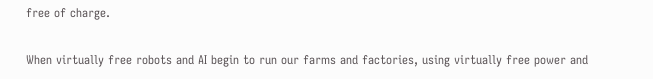free of charge.

When virtually free robots and AI begin to run our farms and factories, using virtually free power and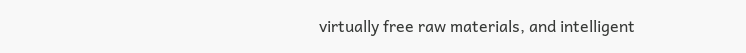virtually free raw materials, and intelligent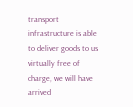transport infrastructure is able to deliver goods to us virtually free of charge, we will have arrived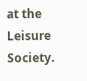at the Leisure Society.